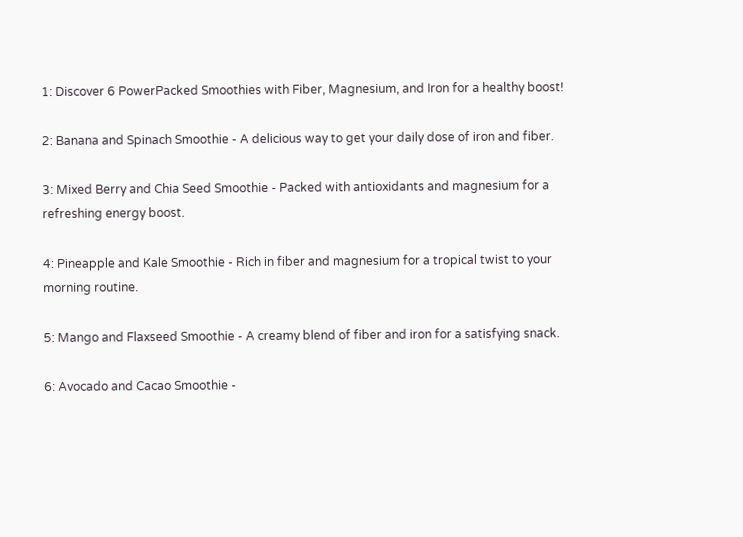1: Discover 6 PowerPacked Smoothies with Fiber, Magnesium, and Iron for a healthy boost!

2: Banana and Spinach Smoothie - A delicious way to get your daily dose of iron and fiber.

3: Mixed Berry and Chia Seed Smoothie - Packed with antioxidants and magnesium for a refreshing energy boost.

4: Pineapple and Kale Smoothie - Rich in fiber and magnesium for a tropical twist to your morning routine.

5: Mango and Flaxseed Smoothie - A creamy blend of fiber and iron for a satisfying snack.

6: Avocado and Cacao Smoothie -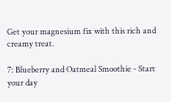Get your magnesium fix with this rich and creamy treat.

7: Blueberry and Oatmeal Smoothie - Start your day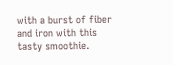with a burst of fiber and iron with this tasty smoothie.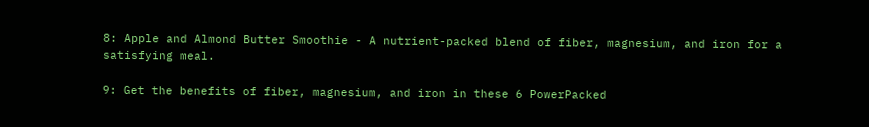8: Apple and Almond Butter Smoothie - A nutrient-packed blend of fiber, magnesium, and iron for a satisfying meal.

9: Get the benefits of fiber, magnesium, and iron in these 6 PowerPacked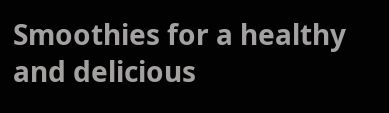Smoothies for a healthy and delicious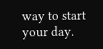way to start your day.